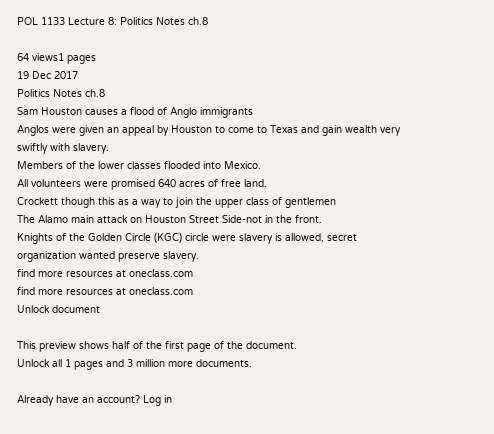POL 1133 Lecture 8: Politics Notes ch.8

64 views1 pages
19 Dec 2017
Politics Notes ch.8
Sam Houston causes a flood of Anglo immigrants
Anglos were given an appeal by Houston to come to Texas and gain wealth very
swiftly with slavery.
Members of the lower classes flooded into Mexico.
All volunteers were promised 640 acres of free land.
Crockett though this as a way to join the upper class of gentlemen
The Alamo main attack on Houston Street Side-not in the front.
Knights of the Golden Circle (KGC) circle were slavery is allowed, secret
organization wanted preserve slavery.
find more resources at oneclass.com
find more resources at oneclass.com
Unlock document

This preview shows half of the first page of the document.
Unlock all 1 pages and 3 million more documents.

Already have an account? Log in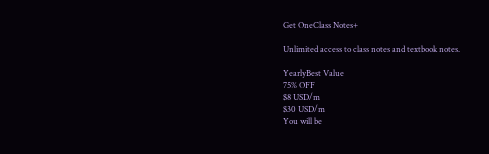Get OneClass Notes+

Unlimited access to class notes and textbook notes.

YearlyBest Value
75% OFF
$8 USD/m
$30 USD/m
You will be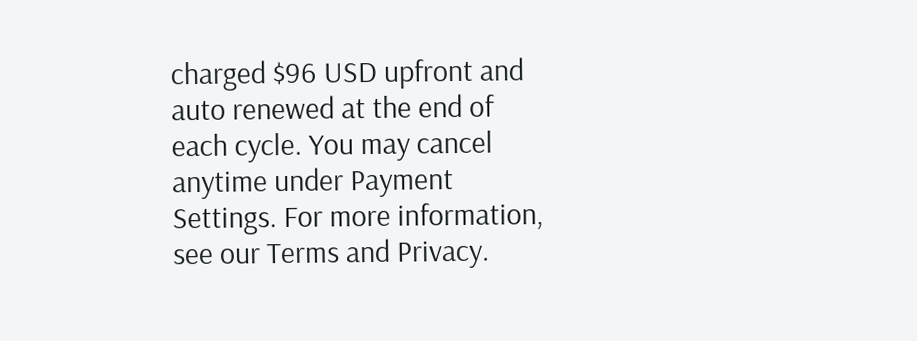charged $96 USD upfront and auto renewed at the end of each cycle. You may cancel anytime under Payment Settings. For more information, see our Terms and Privacy.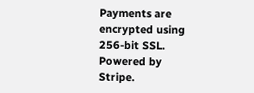Payments are encrypted using 256-bit SSL. Powered by Stripe.